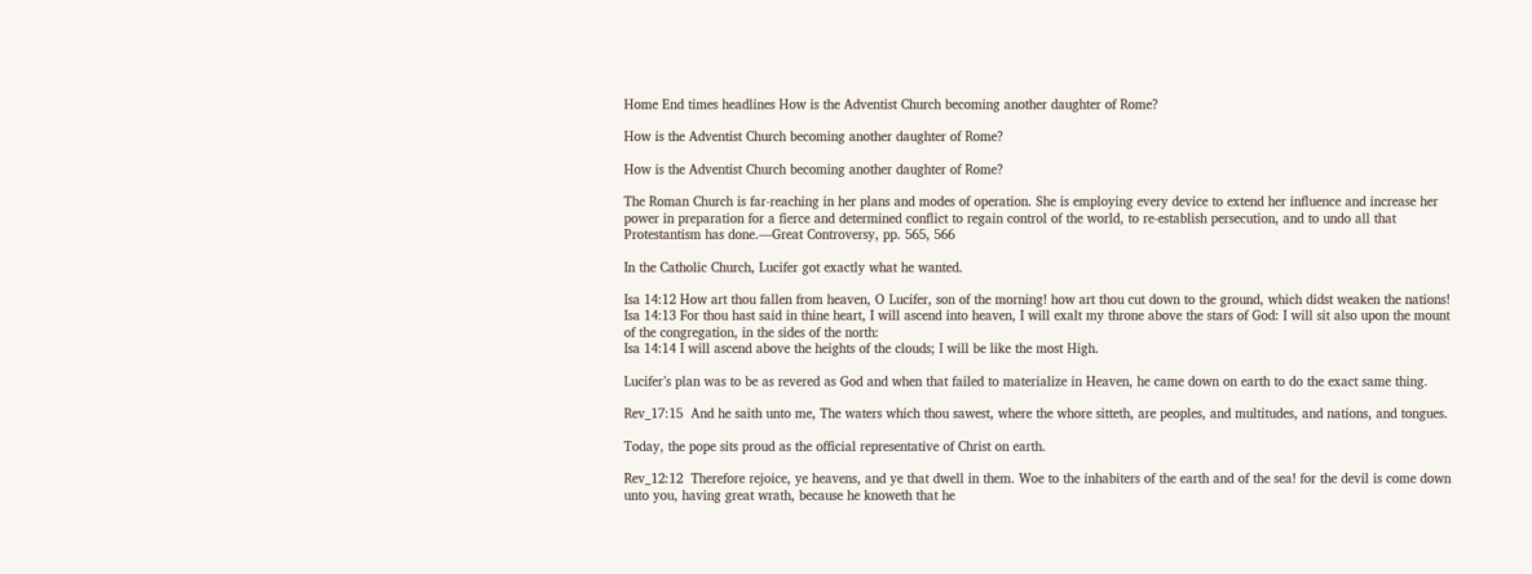Home End times headlines How is the Adventist Church becoming another daughter of Rome?

How is the Adventist Church becoming another daughter of Rome?

How is the Adventist Church becoming another daughter of Rome?

The Roman Church is far-reaching in her plans and modes of operation. She is employing every device to extend her influence and increase her power in preparation for a fierce and determined conflict to regain control of the world, to re-establish persecution, and to undo all that Protestantism has done.—Great Controversy, pp. 565, 566

In the Catholic Church, Lucifer got exactly what he wanted.

Isa 14:12 How art thou fallen from heaven, O Lucifer, son of the morning! how art thou cut down to the ground, which didst weaken the nations!
Isa 14:13 For thou hast said in thine heart, I will ascend into heaven, I will exalt my throne above the stars of God: I will sit also upon the mount of the congregation, in the sides of the north:
Isa 14:14 I will ascend above the heights of the clouds; I will be like the most High.

Lucifer’s plan was to be as revered as God and when that failed to materialize in Heaven, he came down on earth to do the exact same thing.

Rev_17:15  And he saith unto me, The waters which thou sawest, where the whore sitteth, are peoples, and multitudes, and nations, and tongues.

Today, the pope sits proud as the official representative of Christ on earth.

Rev_12:12  Therefore rejoice, ye heavens, and ye that dwell in them. Woe to the inhabiters of the earth and of the sea! for the devil is come down unto you, having great wrath, because he knoweth that he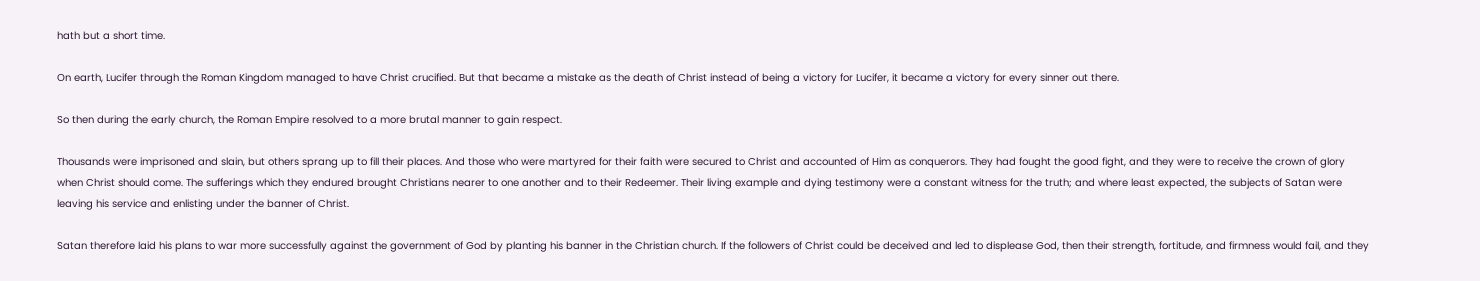hath but a short time.

On earth, Lucifer through the Roman Kingdom managed to have Christ crucified. But that became a mistake as the death of Christ instead of being a victory for Lucifer, it became a victory for every sinner out there.

So then during the early church, the Roman Empire resolved to a more brutal manner to gain respect.

Thousands were imprisoned and slain, but others sprang up to fill their places. And those who were martyred for their faith were secured to Christ and accounted of Him as conquerors. They had fought the good fight, and they were to receive the crown of glory when Christ should come. The sufferings which they endured brought Christians nearer to one another and to their Redeemer. Their living example and dying testimony were a constant witness for the truth; and where least expected, the subjects of Satan were leaving his service and enlisting under the banner of Christ.

Satan therefore laid his plans to war more successfully against the government of God by planting his banner in the Christian church. If the followers of Christ could be deceived and led to displease God, then their strength, fortitude, and firmness would fail, and they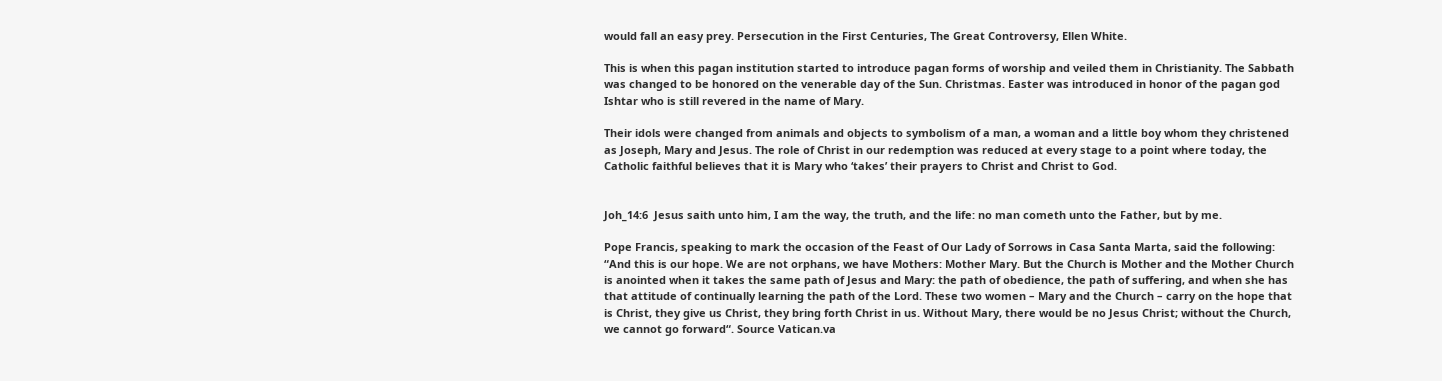would fall an easy prey. Persecution in the First Centuries, The Great Controversy, Ellen White.

This is when this pagan institution started to introduce pagan forms of worship and veiled them in Christianity. The Sabbath was changed to be honored on the venerable day of the Sun. Christmas. Easter was introduced in honor of the pagan god Ishtar who is still revered in the name of Mary.

Their idols were changed from animals and objects to symbolism of a man, a woman and a little boy whom they christened as Joseph, Mary and Jesus. The role of Christ in our redemption was reduced at every stage to a point where today, the Catholic faithful believes that it is Mary who ‘takes’ their prayers to Christ and Christ to God.


Joh_14:6  Jesus saith unto him, I am the way, the truth, and the life: no man cometh unto the Father, but by me.

Pope Francis, speaking to mark the occasion of the Feast of Our Lady of Sorrows in Casa Santa Marta, said the following: “And this is our hope. We are not orphans, we have Mothers: Mother Mary. But the Church is Mother and the Mother Church is anointed when it takes the same path of Jesus and Mary: the path of obedience, the path of suffering, and when she has that attitude of continually learning the path of the Lord. These two women – Mary and the Church – carry on the hope that is Christ, they give us Christ, they bring forth Christ in us. Without Mary, there would be no Jesus Christ; without the Church, we cannot go forward“. Source Vatican.va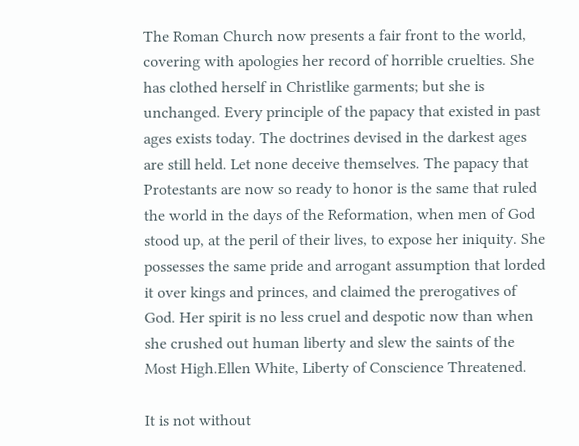The Roman Church now presents a fair front to the world, covering with apologies her record of horrible cruelties. She has clothed herself in Christlike garments; but she is unchanged. Every principle of the papacy that existed in past ages exists today. The doctrines devised in the darkest ages are still held. Let none deceive themselves. The papacy that Protestants are now so ready to honor is the same that ruled the world in the days of the Reformation, when men of God stood up, at the peril of their lives, to expose her iniquity. She possesses the same pride and arrogant assumption that lorded it over kings and princes, and claimed the prerogatives of God. Her spirit is no less cruel and despotic now than when she crushed out human liberty and slew the saints of the Most High.Ellen White, Liberty of Conscience Threatened.

It is not without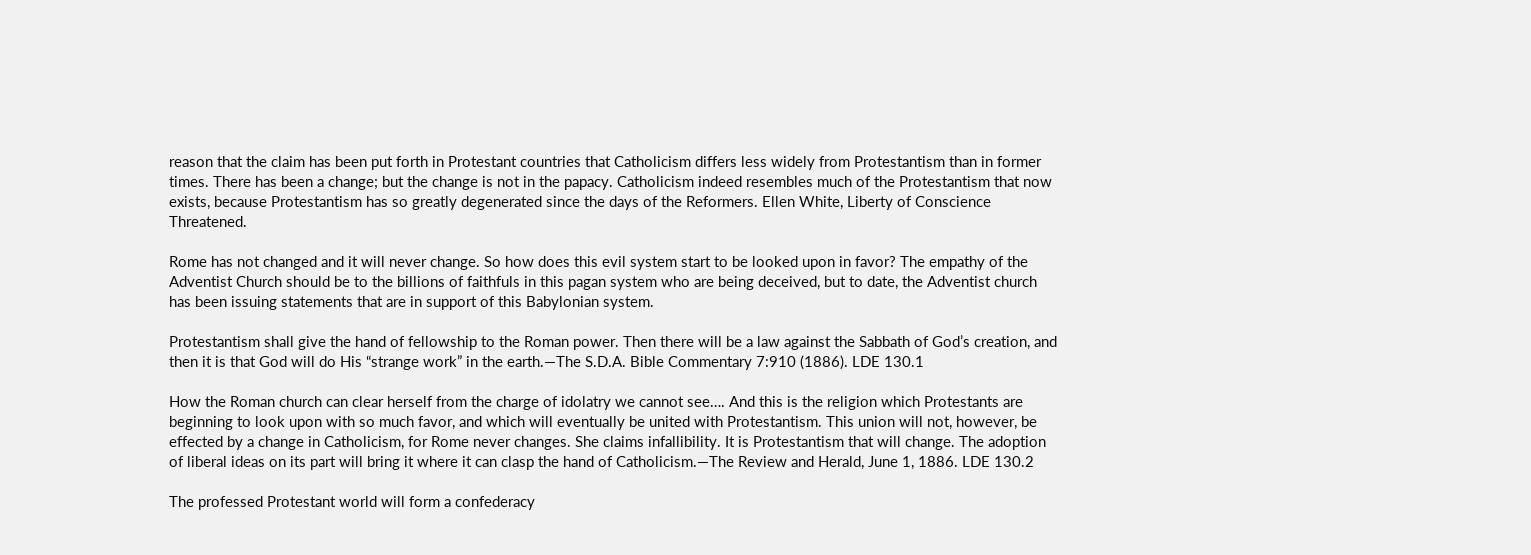reason that the claim has been put forth in Protestant countries that Catholicism differs less widely from Protestantism than in former times. There has been a change; but the change is not in the papacy. Catholicism indeed resembles much of the Protestantism that now exists, because Protestantism has so greatly degenerated since the days of the Reformers. Ellen White, Liberty of Conscience Threatened.

Rome has not changed and it will never change. So how does this evil system start to be looked upon in favor? The empathy of the Adventist Church should be to the billions of faithfuls in this pagan system who are being deceived, but to date, the Adventist church has been issuing statements that are in support of this Babylonian system.

Protestantism shall give the hand of fellowship to the Roman power. Then there will be a law against the Sabbath of God’s creation, and then it is that God will do His “strange work” in the earth.—The S.D.A. Bible Commentary 7:910 (1886). LDE 130.1

How the Roman church can clear herself from the charge of idolatry we cannot see…. And this is the religion which Protestants are beginning to look upon with so much favor, and which will eventually be united with Protestantism. This union will not, however, be effected by a change in Catholicism, for Rome never changes. She claims infallibility. It is Protestantism that will change. The adoption of liberal ideas on its part will bring it where it can clasp the hand of Catholicism.—The Review and Herald, June 1, 1886. LDE 130.2

The professed Protestant world will form a confederacy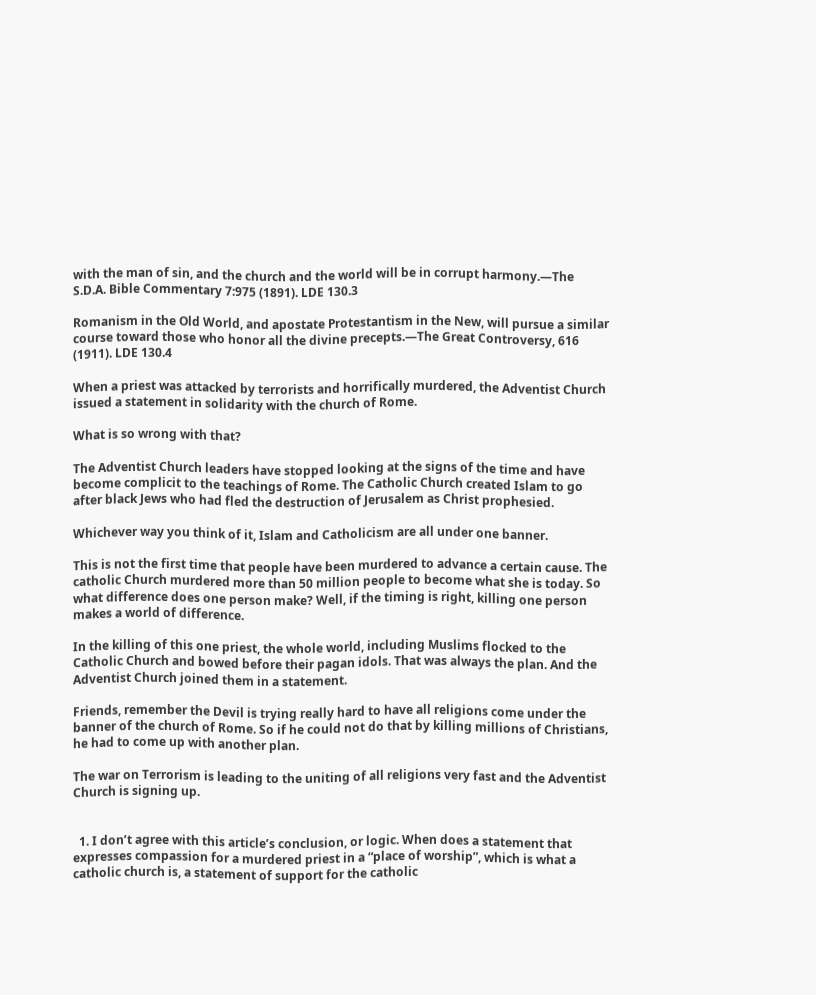with the man of sin, and the church and the world will be in corrupt harmony.—The S.D.A. Bible Commentary 7:975 (1891). LDE 130.3

Romanism in the Old World, and apostate Protestantism in the New, will pursue a similar course toward those who honor all the divine precepts.—The Great Controversy, 616 (1911). LDE 130.4

When a priest was attacked by terrorists and horrifically murdered, the Adventist Church issued a statement in solidarity with the church of Rome.

What is so wrong with that?

The Adventist Church leaders have stopped looking at the signs of the time and have become complicit to the teachings of Rome. The Catholic Church created Islam to go after black Jews who had fled the destruction of Jerusalem as Christ prophesied.

Whichever way you think of it, Islam and Catholicism are all under one banner.

This is not the first time that people have been murdered to advance a certain cause. The catholic Church murdered more than 50 million people to become what she is today. So what difference does one person make? Well, if the timing is right, killing one person makes a world of difference.

In the killing of this one priest, the whole world, including Muslims flocked to the Catholic Church and bowed before their pagan idols. That was always the plan. And the Adventist Church joined them in a statement.

Friends, remember the Devil is trying really hard to have all religions come under the banner of the church of Rome. So if he could not do that by killing millions of Christians, he had to come up with another plan.

The war on Terrorism is leading to the uniting of all religions very fast and the Adventist Church is signing up.


  1. I don’t agree with this article’s conclusion, or logic. When does a statement that expresses compassion for a murdered priest in a “place of worship”, which is what a catholic church is, a statement of support for the catholic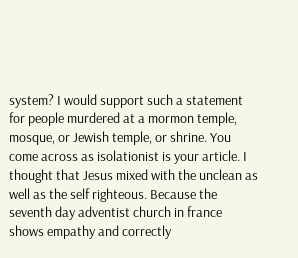system? I would support such a statement for people murdered at a mormon temple, mosque, or Jewish temple, or shrine. You come across as isolationist is your article. I thought that Jesus mixed with the unclean as well as the self righteous. Because the seventh day adventist church in france shows empathy and correctly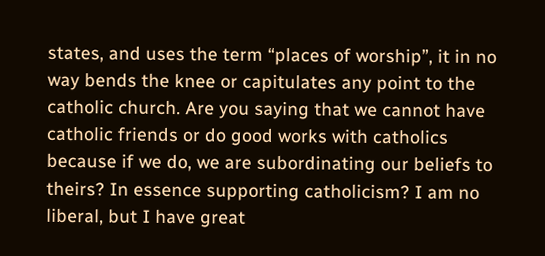states, and uses the term “places of worship”, it in no way bends the knee or capitulates any point to the catholic church. Are you saying that we cannot have catholic friends or do good works with catholics because if we do, we are subordinating our beliefs to theirs? In essence supporting catholicism? I am no liberal, but I have great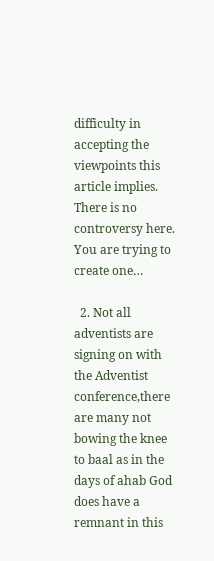difficulty in accepting the viewpoints this article implies. There is no controversy here. You are trying to create one…

  2. Not all adventists are signing on with the Adventist conference,there are many not bowing the knee to baal as in the days of ahab God does have a remnant in this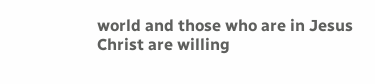world and those who are in Jesus Christ are willing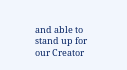and able to stand up for our Creator